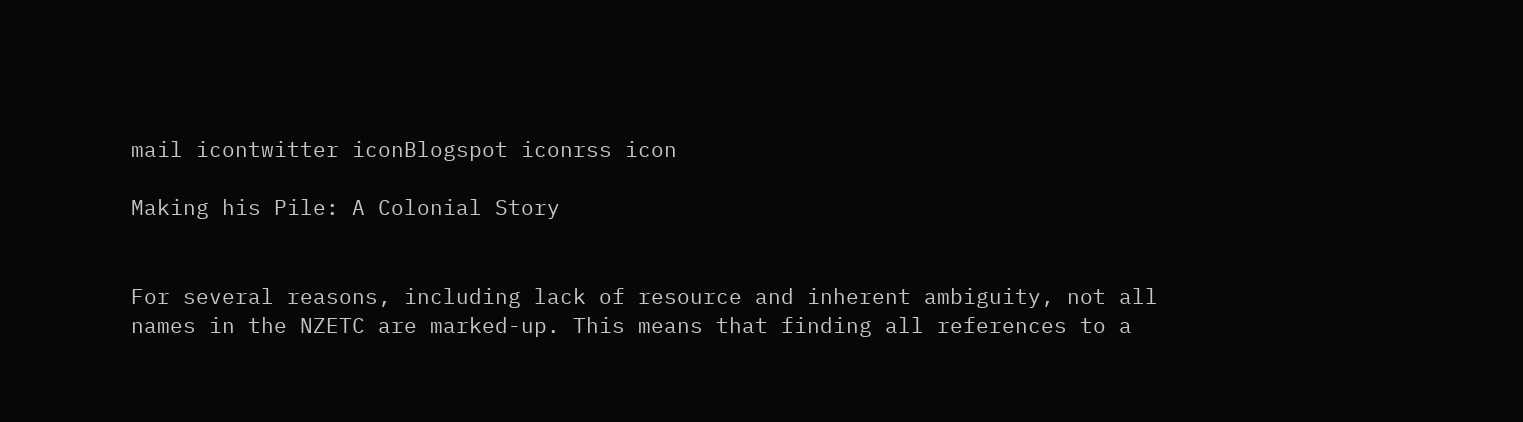mail icontwitter iconBlogspot iconrss icon

Making his Pile: A Colonial Story


For several reasons, including lack of resource and inherent ambiguity, not all names in the NZETC are marked-up. This means that finding all references to a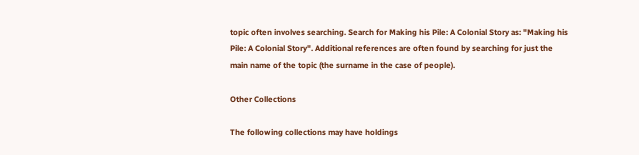topic often involves searching. Search for Making his Pile: A Colonial Story as: "Making his Pile: A Colonial Story". Additional references are often found by searching for just the main name of the topic (the surname in the case of people).

Other Collections

The following collections may have holdings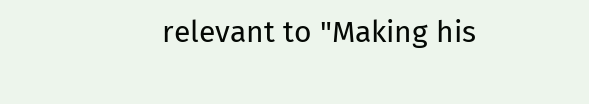relevant to "Making his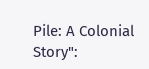Pile: A Colonial Story":